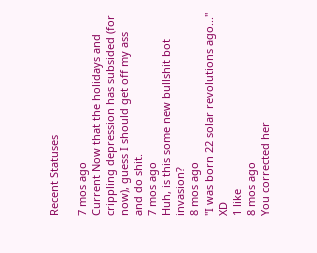Recent Statuses

7 mos ago
Current Now that the holidays and crippling depression has subsided (for now), guess I should get off my ass and do shit.
7 mos ago
Huh, is this some new bullshit bot invasion?
8 mos ago
"I was born 22 solar revolutions ago..." XD
1 like
8 mos ago
You corrected her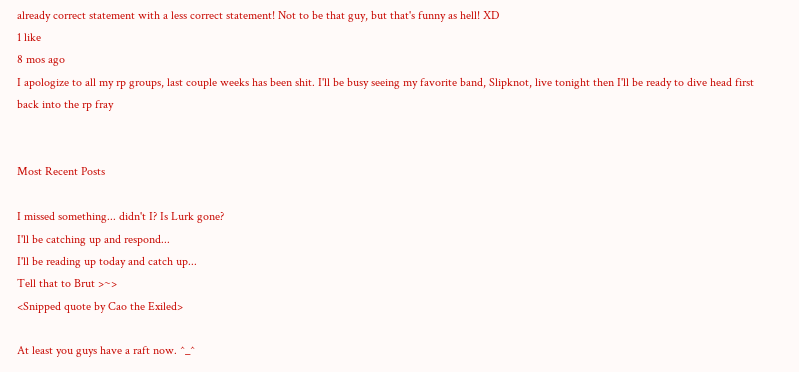already correct statement with a less correct statement! Not to be that guy, but that's funny as hell! XD
1 like
8 mos ago
I apologize to all my rp groups, last couple weeks has been shit. I'll be busy seeing my favorite band, Slipknot, live tonight then I'll be ready to dive head first back into the rp fray


Most Recent Posts

I missed something... didn't I? Is Lurk gone?
I'll be catching up and respond...
I'll be reading up today and catch up...
Tell that to Brut >~>
<Snipped quote by Cao the Exiled>

At least you guys have a raft now. ^_^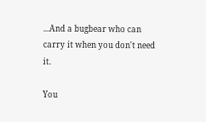...And a bugbear who can carry it when you don't need it.

You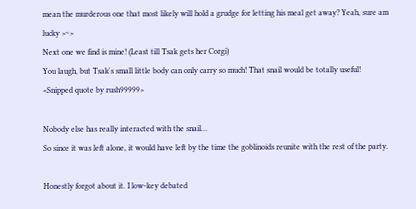mean the murderous one that most likely will hold a grudge for letting his meal get away? Yeah, sure am lucky >~>
Next one we find is mine! (Least till Tsak gets her Corgi)
You laugh, but Tsak's small little body can only carry so much! That snail would be totally useful!
<Snipped quote by rush99999>

Nobody else has really interacted with the snail…
So since it was left alone, it would have left by the time the goblinoids reunite with the rest of the party.

Honestly forgot about it. I low-key debated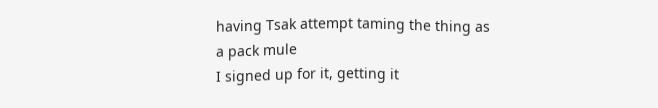having Tsak attempt taming the thing as a pack mule
I signed up for it, getting it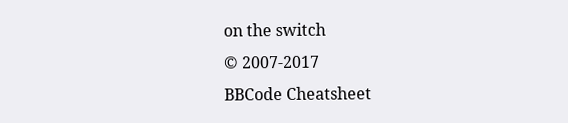on the switch
© 2007-2017
BBCode Cheatsheet